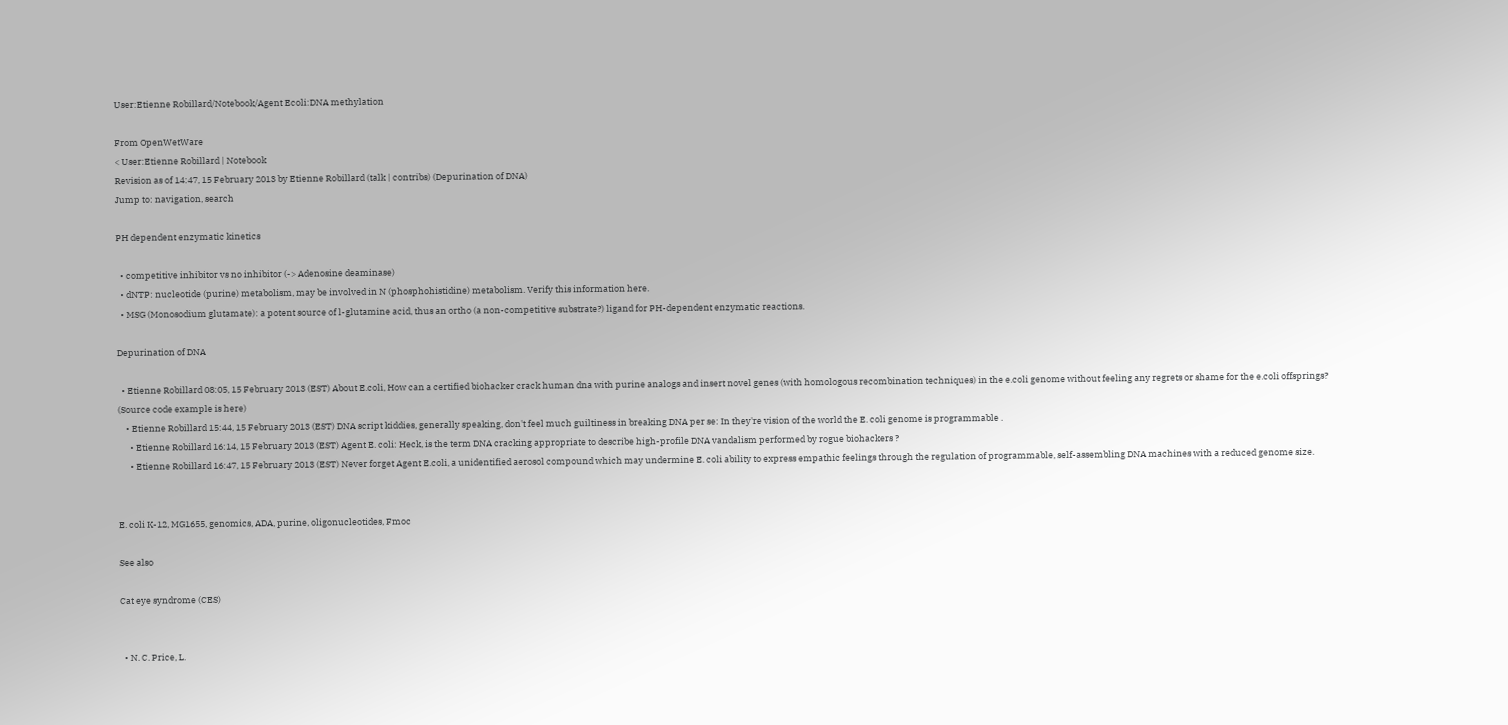User:Etienne Robillard/Notebook/Agent Ecoli:DNA methylation

From OpenWetWare
< User:Etienne Robillard | Notebook
Revision as of 14:47, 15 February 2013 by Etienne Robillard (talk | contribs) (Depurination of DNA)
Jump to: navigation, search

PH dependent enzymatic kinetics

  • competitive inhibitor vs no inhibitor (-> Adenosine deaminase)
  • dNTP: nucleotide (purine) metabolism, may be involved in N (phosphohistidine) metabolism. Verify this information here.
  • MSG (Monosodium glutamate): a potent source of l-glutamine acid, thus an ortho (a non-competitive substrate?) ligand for PH-dependent enzymatic reactions.

Depurination of DNA

  • Etienne Robillard 08:05, 15 February 2013 (EST) About E.coli, How can a certified biohacker crack human dna with purine analogs and insert novel genes (with homologous recombination techniques) in the e.coli genome without feeling any regrets or shame for the e.coli offsprings? (Source code example is here)
    • Etienne Robillard 15:44, 15 February 2013 (EST) DNA script kiddies, generally speaking, don't feel much guiltiness in breaking DNA per se: In they're vision of the world the E. coli genome is programmable .
      • Etienne Robillard 16:14, 15 February 2013 (EST) Agent E. coli: Heck, is the term DNA cracking appropriate to describe high-profile DNA vandalism performed by rogue biohackers ?
      • Etienne Robillard 16:47, 15 February 2013 (EST) Never forget Agent E.coli, a unidentified aerosol compound which may undermine E. coli ability to express empathic feelings through the regulation of programmable, self-assembling DNA machines with a reduced genome size.


E. coli K-12, MG1655, genomics, ADA, purine, oligonucleotides, Fmoc

See also

Cat eye syndrome (CES)


  • N. C. Price, L.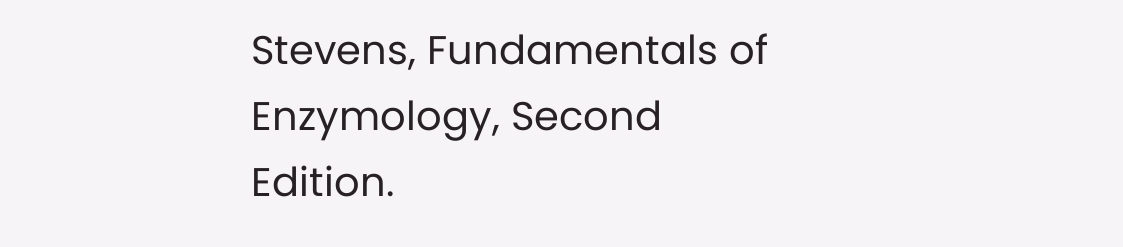Stevens, Fundamentals of Enzymology, Second Edition.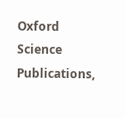Oxford Science Publications,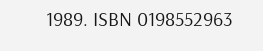1989. ISBN 0198552963